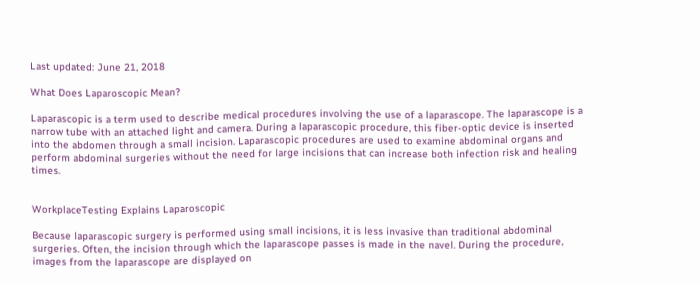Last updated: June 21, 2018

What Does Laparoscopic Mean?

Laparascopic is a term used to describe medical procedures involving the use of a laparascope. The laparascope is a narrow tube with an attached light and camera. During a laparascopic procedure, this fiber-optic device is inserted into the abdomen through a small incision. Laparascopic procedures are used to examine abdominal organs and perform abdominal surgeries without the need for large incisions that can increase both infection risk and healing times.


WorkplaceTesting Explains Laparoscopic

Because laparascopic surgery is performed using small incisions, it is less invasive than traditional abdominal surgeries. Often, the incision through which the laparascope passes is made in the navel. During the procedure, images from the laparascope are displayed on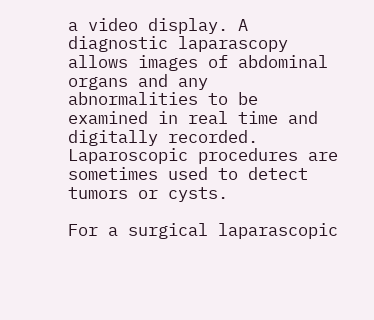a video display. A diagnostic laparascopy allows images of abdominal organs and any abnormalities to be examined in real time and digitally recorded. Laparoscopic procedures are sometimes used to detect tumors or cysts.

For a surgical laparascopic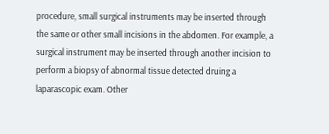procedure, small surgical instruments may be inserted through the same or other small incisions in the abdomen. For example, a surgical instrument may be inserted through another incision to perform a biopsy of abnormal tissue detected druing a laparascopic exam. Other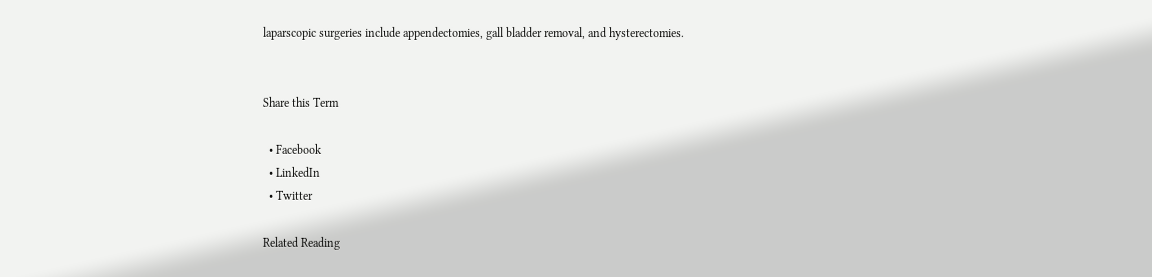laparscopic surgeries include appendectomies, gall bladder removal, and hysterectomies.


Share this Term

  • Facebook
  • LinkedIn
  • Twitter

Related Reading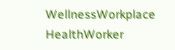WellnessWorkplace HealthWorker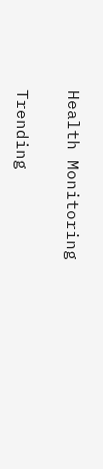Health Monitoring

Trending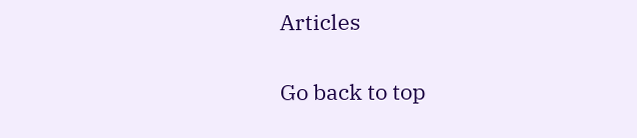Articles

Go back to top